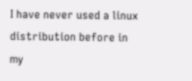I have never used a linux distribution before in my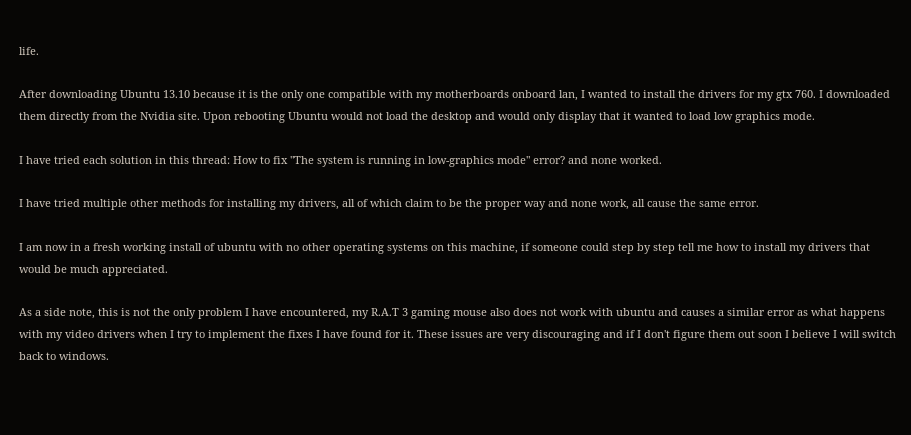life.

After downloading Ubuntu 13.10 because it is the only one compatible with my motherboards onboard lan, I wanted to install the drivers for my gtx 760. I downloaded them directly from the Nvidia site. Upon rebooting Ubuntu would not load the desktop and would only display that it wanted to load low graphics mode.

I have tried each solution in this thread: How to fix "The system is running in low-graphics mode" error? and none worked.

I have tried multiple other methods for installing my drivers, all of which claim to be the proper way and none work, all cause the same error.

I am now in a fresh working install of ubuntu with no other operating systems on this machine, if someone could step by step tell me how to install my drivers that would be much appreciated.

As a side note, this is not the only problem I have encountered, my R.A.T 3 gaming mouse also does not work with ubuntu and causes a similar error as what happens with my video drivers when I try to implement the fixes I have found for it. These issues are very discouraging and if I don't figure them out soon I believe I will switch back to windows.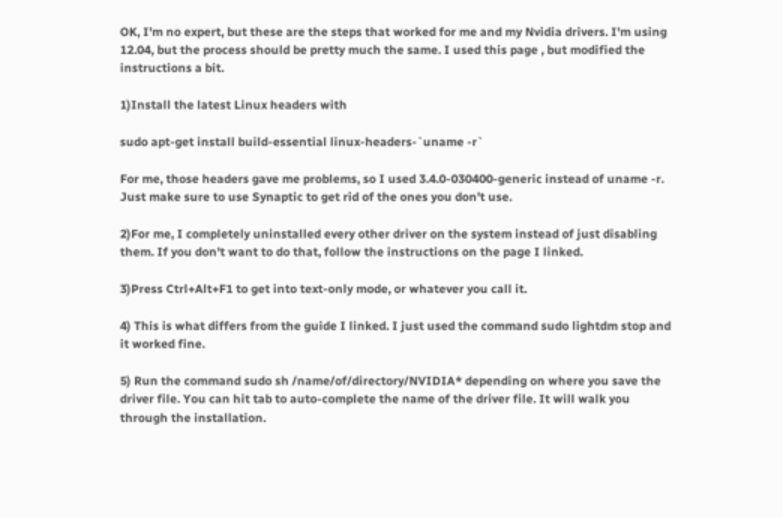OK, I'm no expert, but these are the steps that worked for me and my Nvidia drivers. I'm using 12.04, but the process should be pretty much the same. I used this page , but modified the instructions a bit.

1)Install the latest Linux headers with

sudo apt-get install build-essential linux-headers-`uname -r`

For me, those headers gave me problems, so I used 3.4.0-030400-generic instead of uname -r. Just make sure to use Synaptic to get rid of the ones you don't use.

2)For me, I completely uninstalled every other driver on the system instead of just disabling them. If you don't want to do that, follow the instructions on the page I linked.

3)Press Ctrl+Alt+F1 to get into text-only mode, or whatever you call it.

4) This is what differs from the guide I linked. I just used the command sudo lightdm stop and it worked fine.

5) Run the command sudo sh /name/of/directory/NVIDIA* depending on where you save the driver file. You can hit tab to auto-complete the name of the driver file. It will walk you through the installation.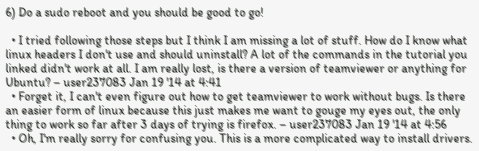6) Do a sudo reboot and you should be good to go!

  • I tried following those steps but I think I am missing a lot of stuff. How do I know what linux headers I don't use and should uninstall? A lot of the commands in the tutorial you linked didn't work at all. I am really lost, is there a version of teamviewer or anything for Ubuntu? – user237083 Jan 19 '14 at 4:41
  • Forget it, I can't even figure out how to get teamviewer to work without bugs. Is there an easier form of linux because this just makes me want to gouge my eyes out, the only thing to work so far after 3 days of trying is firefox. – user237083 Jan 19 '14 at 4:56
  • Oh, I'm really sorry for confusing you. This is a more complicated way to install drivers.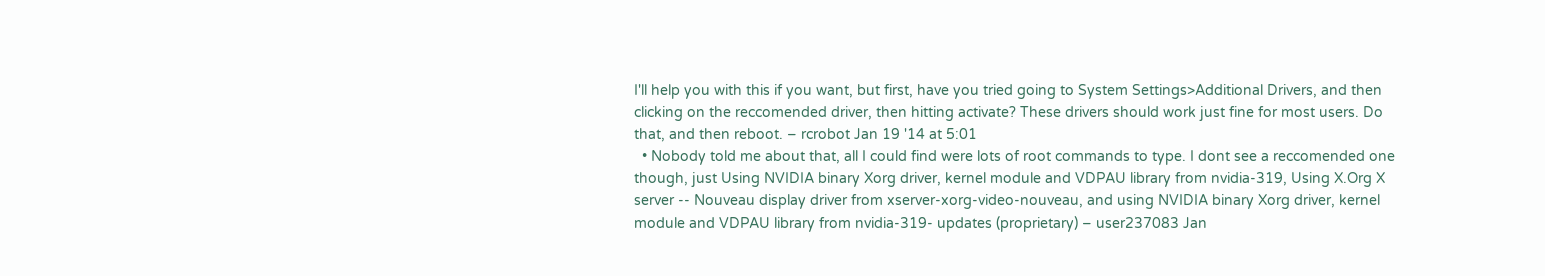I'll help you with this if you want, but first, have you tried going to System Settings>Additional Drivers, and then clicking on the reccomended driver, then hitting activate? These drivers should work just fine for most users. Do that, and then reboot. – rcrobot Jan 19 '14 at 5:01
  • Nobody told me about that, all I could find were lots of root commands to type. I dont see a reccomended one though, just Using NVIDIA binary Xorg driver, kernel module and VDPAU library from nvidia-319, Using X.Org X server -- Nouveau display driver from xserver-xorg-video-nouveau, and using NVIDIA binary Xorg driver, kernel module and VDPAU library from nvidia-319- updates (proprietary) – user237083 Jan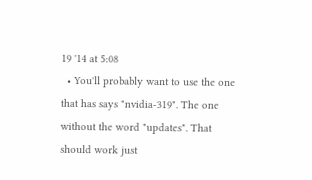19 '14 at 5:08
  • You'll probably want to use the one that has says "nvidia-319". The one without the word "updates". That should work just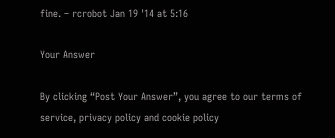fine. – rcrobot Jan 19 '14 at 5:16

Your Answer

By clicking “Post Your Answer”, you agree to our terms of service, privacy policy and cookie policy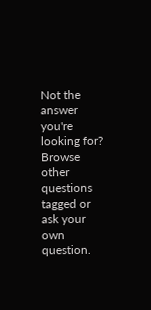Not the answer you're looking for? Browse other questions tagged or ask your own question.